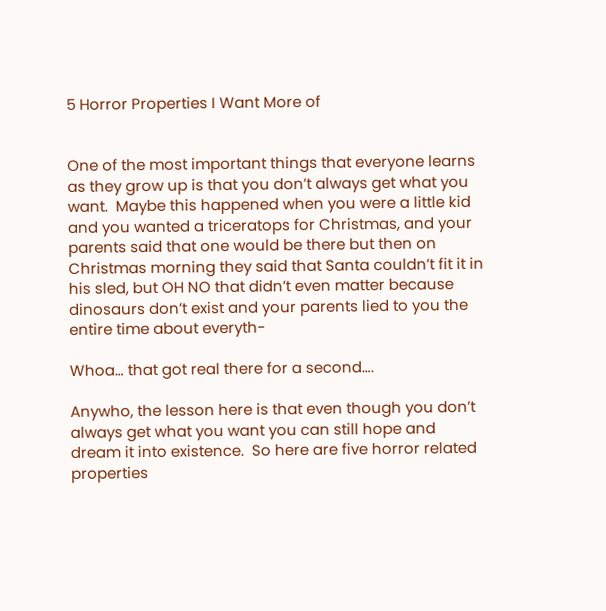5 Horror Properties I Want More of


One of the most important things that everyone learns as they grow up is that you don’t always get what you want.  Maybe this happened when you were a little kid and you wanted a triceratops for Christmas, and your parents said that one would be there but then on Christmas morning they said that Santa couldn’t fit it in his sled, but OH NO that didn’t even matter because dinosaurs don’t exist and your parents lied to you the entire time about everyth-

Whoa… that got real there for a second….

Anywho, the lesson here is that even though you don’t always get what you want you can still hope and dream it into existence.  So here are five horror related properties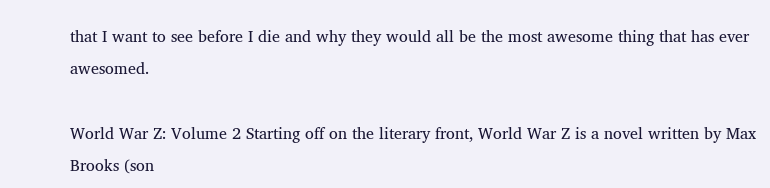that I want to see before I die and why they would all be the most awesome thing that has ever awesomed.

World War Z: Volume 2 Starting off on the literary front, World War Z is a novel written by Max Brooks (son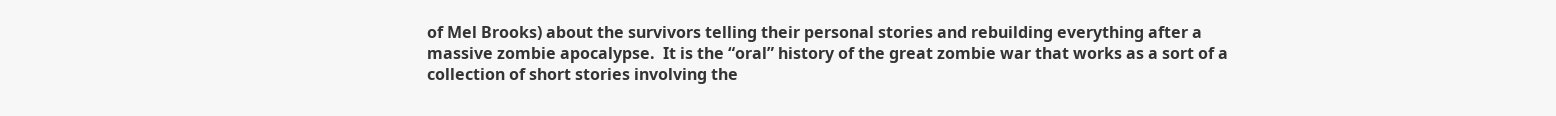of Mel Brooks) about the survivors telling their personal stories and rebuilding everything after a massive zombie apocalypse.  It is the “oral” history of the great zombie war that works as a sort of a collection of short stories involving the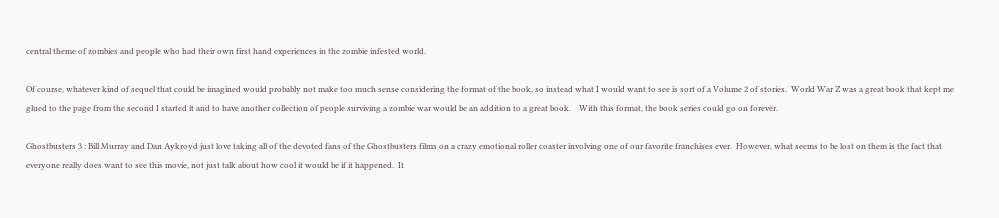central theme of zombies and people who had their own first hand experiences in the zombie infested world.

Of course, whatever kind of sequel that could be imagined would probably not make too much sense considering the format of the book, so instead what I would want to see is sort of a Volume 2 of stories.  World War Z was a great book that kept me glued to the page from the second I started it and to have another collection of people surviving a zombie war would be an addition to a great book.    With this format, the book series could go on forever.

Ghostbusters 3 : Bill Murray and Dan Aykroyd just love taking all of the devoted fans of the Ghostbusters films on a crazy emotional roller coaster involving one of our favorite franchises ever.  However, what seems to be lost on them is the fact that everyone really does want to see this movie, not just talk about how cool it would be if it happened.  It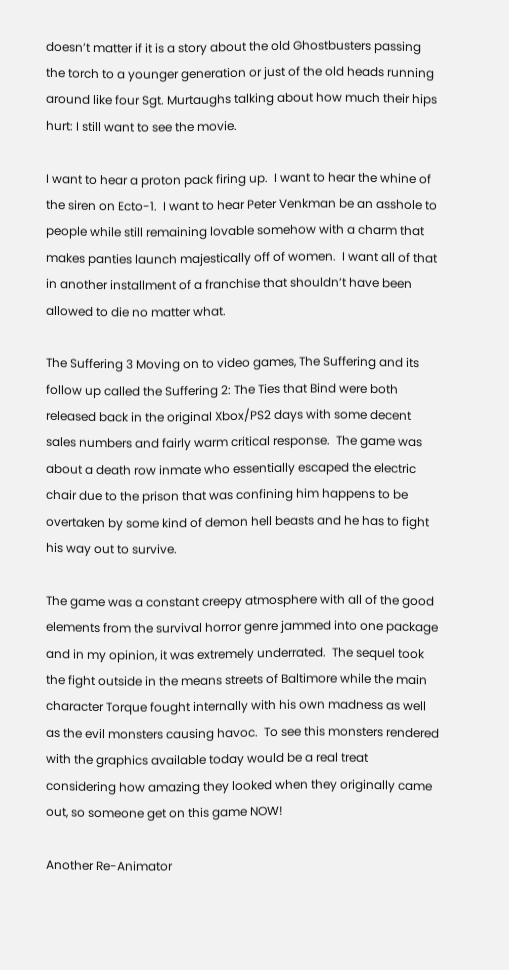doesn’t matter if it is a story about the old Ghostbusters passing the torch to a younger generation or just of the old heads running around like four Sgt. Murtaughs talking about how much their hips hurt: I still want to see the movie.

I want to hear a proton pack firing up.  I want to hear the whine of the siren on Ecto-1.  I want to hear Peter Venkman be an asshole to people while still remaining lovable somehow with a charm that makes panties launch majestically off of women.  I want all of that in another installment of a franchise that shouldn’t have been allowed to die no matter what.

The Suffering 3 Moving on to video games, The Suffering and its follow up called the Suffering 2: The Ties that Bind were both released back in the original Xbox/PS2 days with some decent sales numbers and fairly warm critical response.  The game was about a death row inmate who essentially escaped the electric chair due to the prison that was confining him happens to be overtaken by some kind of demon hell beasts and he has to fight his way out to survive.

The game was a constant creepy atmosphere with all of the good elements from the survival horror genre jammed into one package and in my opinion, it was extremely underrated.  The sequel took the fight outside in the means streets of Baltimore while the main character Torque fought internally with his own madness as well as the evil monsters causing havoc.  To see this monsters rendered with the graphics available today would be a real treat considering how amazing they looked when they originally came out, so someone get on this game NOW!

Another Re-Animator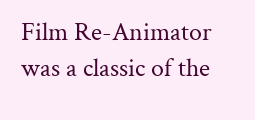Film Re-Animator was a classic of the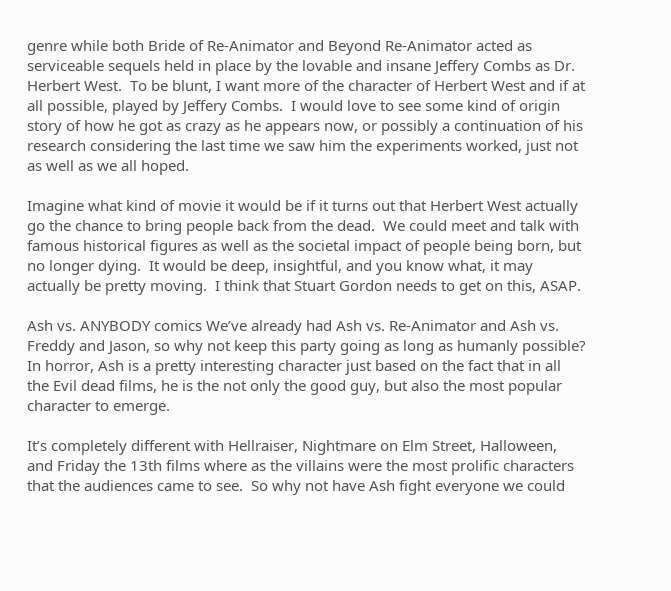genre while both Bride of Re-Animator and Beyond Re-Animator acted as serviceable sequels held in place by the lovable and insane Jeffery Combs as Dr. Herbert West.  To be blunt, I want more of the character of Herbert West and if at all possible, played by Jeffery Combs.  I would love to see some kind of origin story of how he got as crazy as he appears now, or possibly a continuation of his research considering the last time we saw him the experiments worked, just not as well as we all hoped.

Imagine what kind of movie it would be if it turns out that Herbert West actually go the chance to bring people back from the dead.  We could meet and talk with famous historical figures as well as the societal impact of people being born, but no longer dying.  It would be deep, insightful, and you know what, it may actually be pretty moving.  I think that Stuart Gordon needs to get on this, ASAP.

Ash vs. ANYBODY comics We’ve already had Ash vs. Re-Animator and Ash vs. Freddy and Jason, so why not keep this party going as long as humanly possible?  In horror, Ash is a pretty interesting character just based on the fact that in all the Evil dead films, he is the not only the good guy, but also the most popular character to emerge.

It’s completely different with Hellraiser, Nightmare on Elm Street, Halloween, and Friday the 13th films where as the villains were the most prolific characters that the audiences came to see.  So why not have Ash fight everyone we could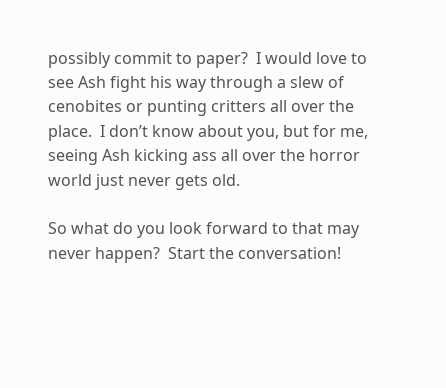possibly commit to paper?  I would love to see Ash fight his way through a slew of cenobites or punting critters all over the place.  I don’t know about you, but for me, seeing Ash kicking ass all over the horror world just never gets old.

So what do you look forward to that may never happen?  Start the conversation!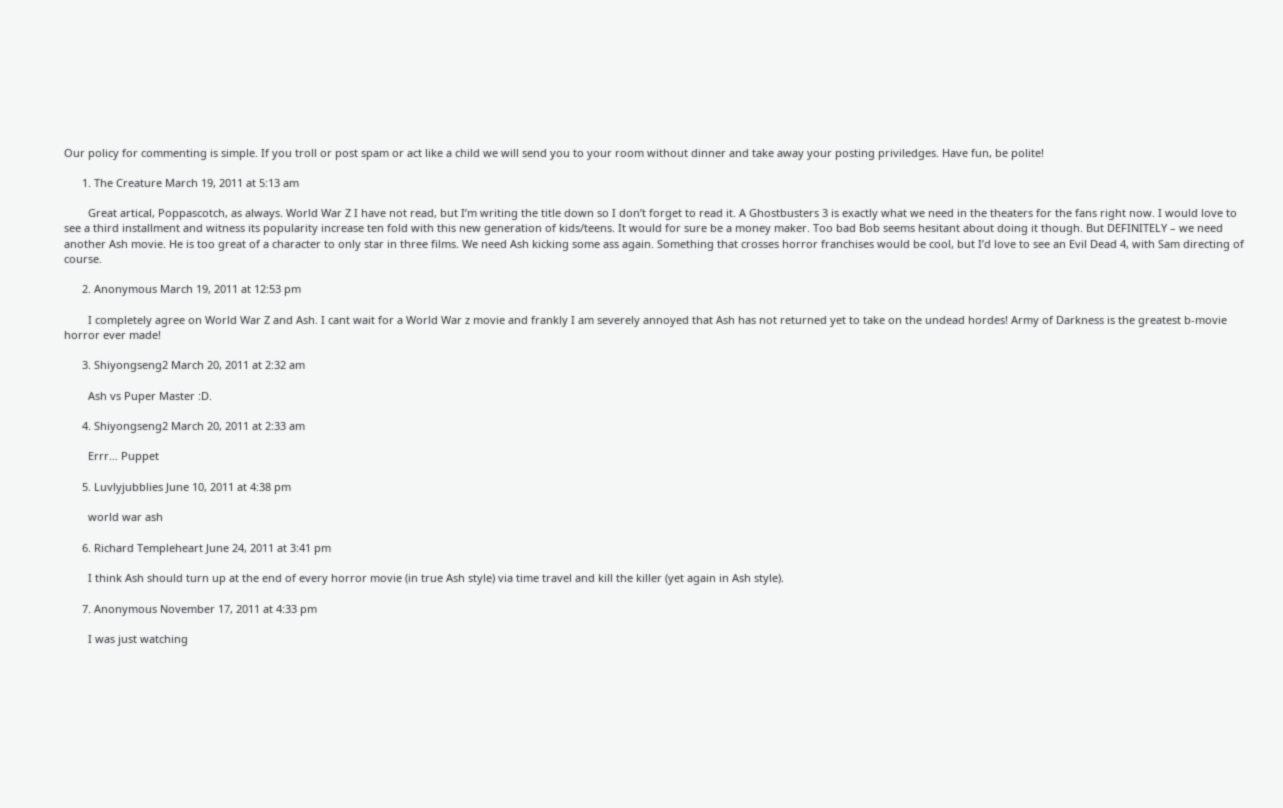Our policy for commenting is simple. If you troll or post spam or act like a child we will send you to your room without dinner and take away your posting priviledges. Have fun, be polite!

      1. The Creature March 19, 2011 at 5:13 am

        Great artical, Poppascotch, as always. World War Z I have not read, but I’m writing the title down so I don’t forget to read it. A Ghostbusters 3 is exactly what we need in the theaters for the fans right now. I would love to see a third installment and witness its popularity increase ten fold with this new generation of kids/teens. It would for sure be a money maker. Too bad Bob seems hesitant about doing it though. But DEFINITELY – we need another Ash movie. He is too great of a character to only star in three films. We need Ash kicking some ass again. Something that crosses horror franchises would be cool, but I’d love to see an Evil Dead 4, with Sam directing of course.

      2. Anonymous March 19, 2011 at 12:53 pm

        I completely agree on World War Z and Ash. I cant wait for a World War z movie and frankly I am severely annoyed that Ash has not returned yet to take on the undead hordes! Army of Darkness is the greatest b-movie horror ever made!

      3. Shiyongseng2 March 20, 2011 at 2:32 am

        Ash vs Puper Master :D.

      4. Shiyongseng2 March 20, 2011 at 2:33 am

        Errr… Puppet

      5. Luvlyjubblies June 10, 2011 at 4:38 pm

        world war ash

      6. Richard Templeheart June 24, 2011 at 3:41 pm

        I think Ash should turn up at the end of every horror movie (in true Ash style) via time travel and kill the killer (yet again in Ash style).

      7. Anonymous November 17, 2011 at 4:33 pm

        I was just watching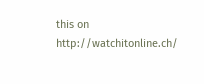this on http://watchitonline.ch/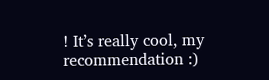! It’s really cool, my recommendation :)